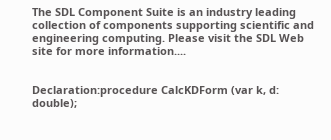The SDL Component Suite is an industry leading collection of components supporting scientific and engineering computing. Please visit the SDL Web site for more information....


Declaration:procedure CalcKDForm (var k, d: double);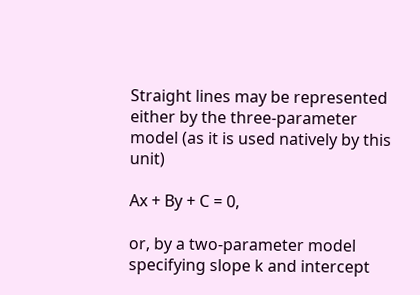Straight lines may be represented either by the three-parameter model (as it is used natively by this unit)

Ax + By + C = 0,

or, by a two-parameter model specifying slope k and intercept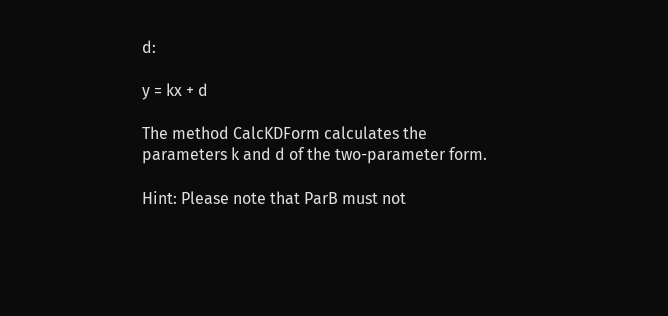d:

y = kx + d

The method CalcKDForm calculates the parameters k and d of the two-parameter form.

Hint: Please note that ParB must not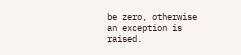be zero, otherwise an exception is raised.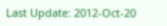Last Update: 2012-Oct-20